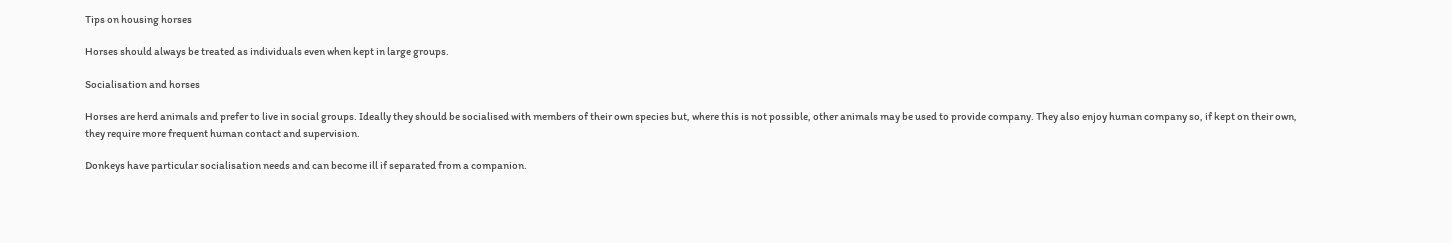Tips on housing horses

Horses should always be treated as individuals even when kept in large groups.

Socialisation and horses

Horses are herd animals and prefer to live in social groups. Ideally they should be socialised with members of their own species but, where this is not possible, other animals may be used to provide company. They also enjoy human company so, if kept on their own, they require more frequent human contact and supervision.

Donkeys have particular socialisation needs and can become ill if separated from a companion.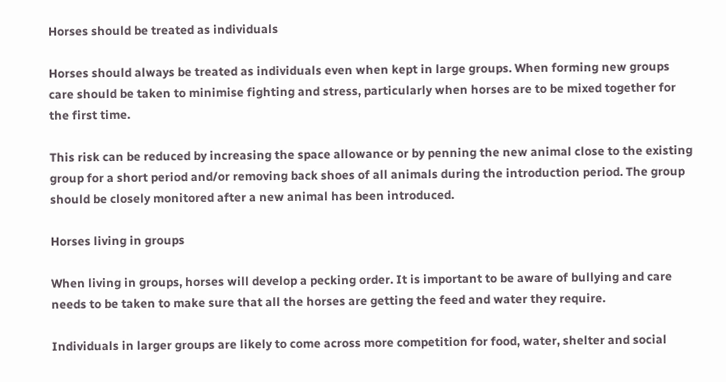Horses should be treated as individuals

Horses should always be treated as individuals even when kept in large groups. When forming new groups care should be taken to minimise fighting and stress, particularly when horses are to be mixed together for the first time.

This risk can be reduced by increasing the space allowance or by penning the new animal close to the existing group for a short period and/or removing back shoes of all animals during the introduction period. The group should be closely monitored after a new animal has been introduced.

Horses living in groups

When living in groups, horses will develop a pecking order. It is important to be aware of bullying and care needs to be taken to make sure that all the horses are getting the feed and water they require.

Individuals in larger groups are likely to come across more competition for food, water, shelter and social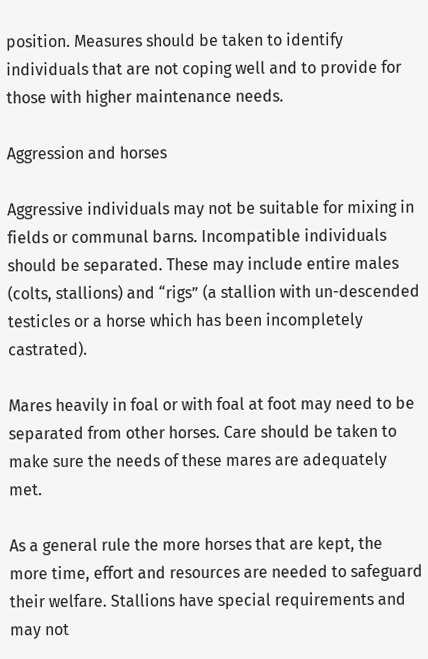position. Measures should be taken to identify individuals that are not coping well and to provide for those with higher maintenance needs.

Aggression and horses

Aggressive individuals may not be suitable for mixing in fields or communal barns. Incompatible individuals should be separated. These may include entire males (colts, stallions) and “rigs” (a stallion with un-descended testicles or a horse which has been incompletely castrated).

Mares heavily in foal or with foal at foot may need to be separated from other horses. Care should be taken to make sure the needs of these mares are adequately met.

As a general rule the more horses that are kept, the more time, effort and resources are needed to safeguard their welfare. Stallions have special requirements and may not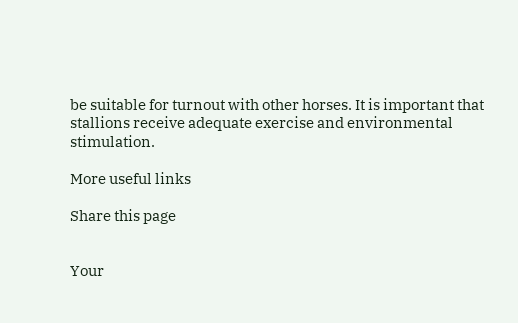be suitable for turnout with other horses. It is important that stallions receive adequate exercise and environmental stimulation.

More useful links

Share this page


Your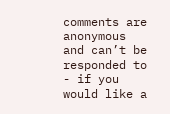comments are anonymous and can’t be responded to - if you would like a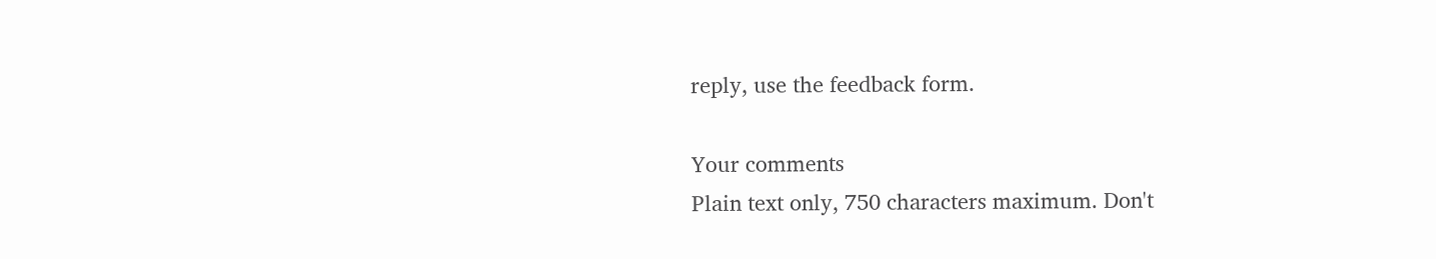reply, use the feedback form.

Your comments
Plain text only, 750 characters maximum. Don't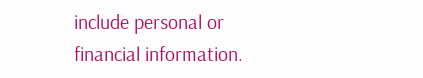include personal or financial information.